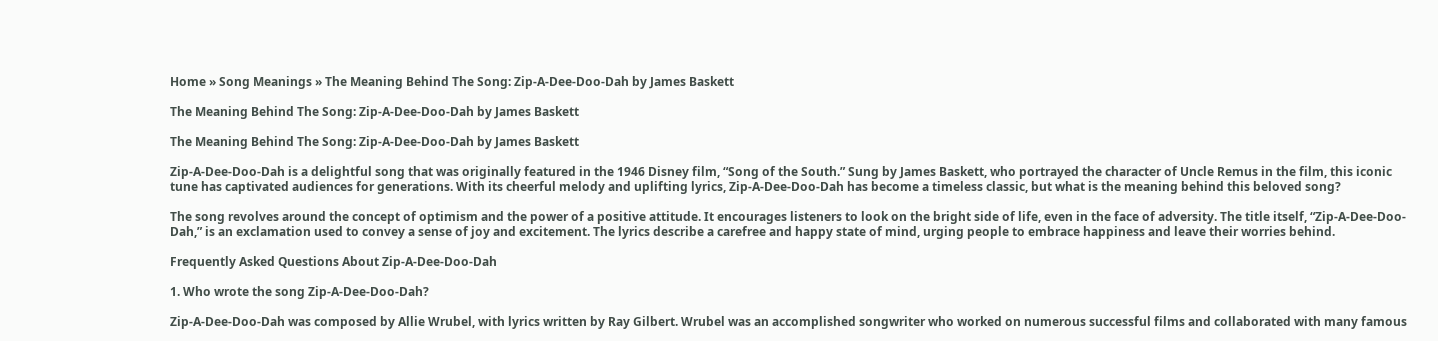Home » Song Meanings » The Meaning Behind The Song: Zip-A-Dee-Doo-Dah by James Baskett

The Meaning Behind The Song: Zip-A-Dee-Doo-Dah by James Baskett

The Meaning Behind The Song: Zip-A-Dee-Doo-Dah by James Baskett

Zip-A-Dee-Doo-Dah is a delightful song that was originally featured in the 1946 Disney film, “Song of the South.” Sung by James Baskett, who portrayed the character of Uncle Remus in the film, this iconic tune has captivated audiences for generations. With its cheerful melody and uplifting lyrics, Zip-A-Dee-Doo-Dah has become a timeless classic, but what is the meaning behind this beloved song?

The song revolves around the concept of optimism and the power of a positive attitude. It encourages listeners to look on the bright side of life, even in the face of adversity. The title itself, “Zip-A-Dee-Doo-Dah,” is an exclamation used to convey a sense of joy and excitement. The lyrics describe a carefree and happy state of mind, urging people to embrace happiness and leave their worries behind.

Frequently Asked Questions About Zip-A-Dee-Doo-Dah

1. Who wrote the song Zip-A-Dee-Doo-Dah?

Zip-A-Dee-Doo-Dah was composed by Allie Wrubel, with lyrics written by Ray Gilbert. Wrubel was an accomplished songwriter who worked on numerous successful films and collaborated with many famous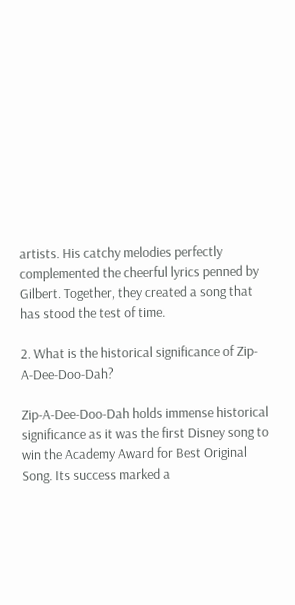artists. His catchy melodies perfectly complemented the cheerful lyrics penned by Gilbert. Together, they created a song that has stood the test of time.

2. What is the historical significance of Zip-A-Dee-Doo-Dah?

Zip-A-Dee-Doo-Dah holds immense historical significance as it was the first Disney song to win the Academy Award for Best Original Song. Its success marked a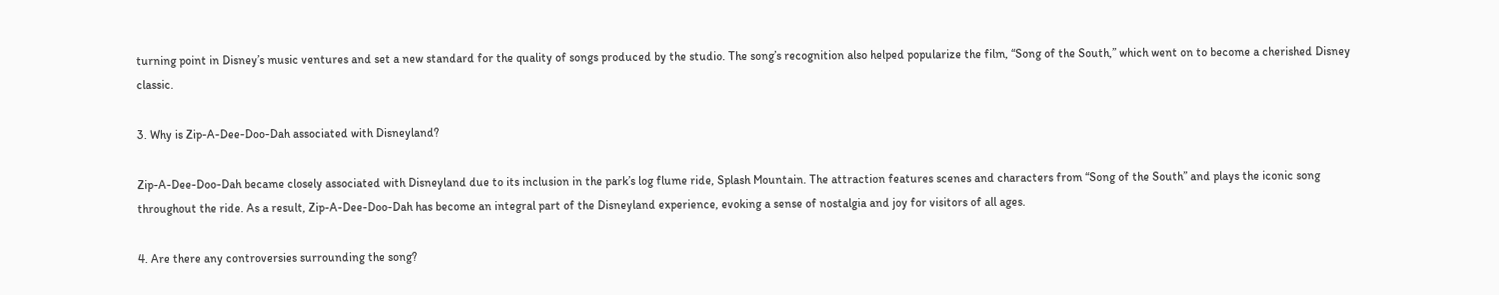turning point in Disney’s music ventures and set a new standard for the quality of songs produced by the studio. The song’s recognition also helped popularize the film, “Song of the South,” which went on to become a cherished Disney classic.

3. Why is Zip-A-Dee-Doo-Dah associated with Disneyland?

Zip-A-Dee-Doo-Dah became closely associated with Disneyland due to its inclusion in the park’s log flume ride, Splash Mountain. The attraction features scenes and characters from “Song of the South” and plays the iconic song throughout the ride. As a result, Zip-A-Dee-Doo-Dah has become an integral part of the Disneyland experience, evoking a sense of nostalgia and joy for visitors of all ages.

4. Are there any controversies surrounding the song?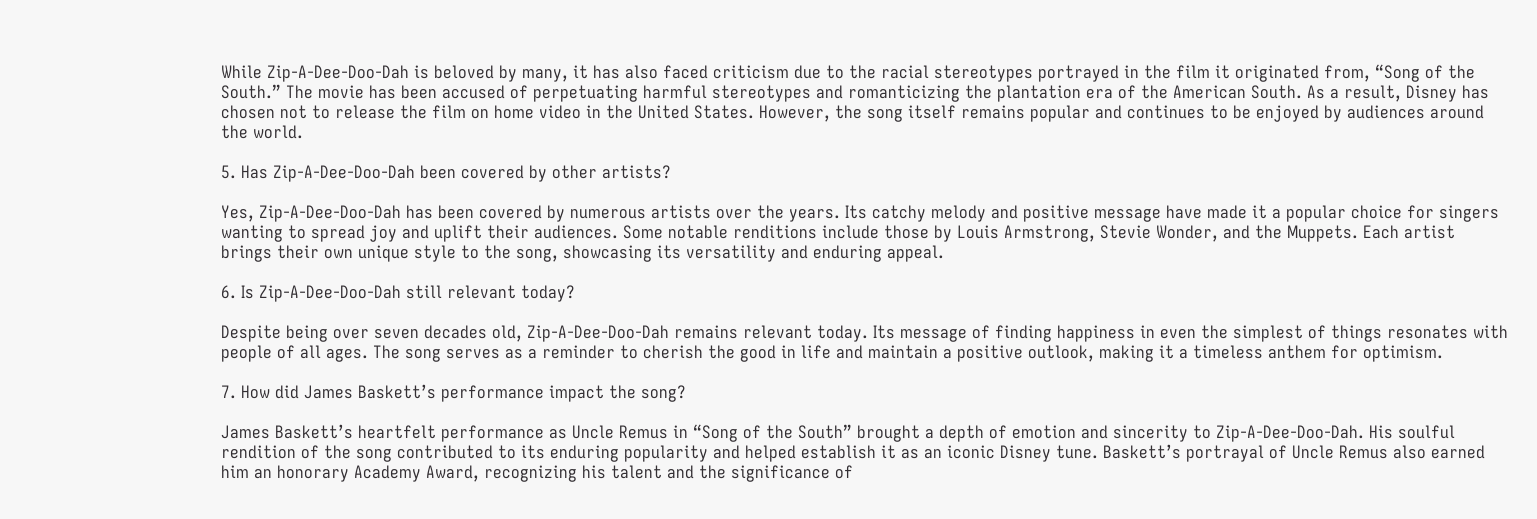While Zip-A-Dee-Doo-Dah is beloved by many, it has also faced criticism due to the racial stereotypes portrayed in the film it originated from, “Song of the South.” The movie has been accused of perpetuating harmful stereotypes and romanticizing the plantation era of the American South. As a result, Disney has chosen not to release the film on home video in the United States. However, the song itself remains popular and continues to be enjoyed by audiences around the world.

5. Has Zip-A-Dee-Doo-Dah been covered by other artists?

Yes, Zip-A-Dee-Doo-Dah has been covered by numerous artists over the years. Its catchy melody and positive message have made it a popular choice for singers wanting to spread joy and uplift their audiences. Some notable renditions include those by Louis Armstrong, Stevie Wonder, and the Muppets. Each artist brings their own unique style to the song, showcasing its versatility and enduring appeal.

6. Is Zip-A-Dee-Doo-Dah still relevant today?

Despite being over seven decades old, Zip-A-Dee-Doo-Dah remains relevant today. Its message of finding happiness in even the simplest of things resonates with people of all ages. The song serves as a reminder to cherish the good in life and maintain a positive outlook, making it a timeless anthem for optimism.

7. How did James Baskett’s performance impact the song?

James Baskett’s heartfelt performance as Uncle Remus in “Song of the South” brought a depth of emotion and sincerity to Zip-A-Dee-Doo-Dah. His soulful rendition of the song contributed to its enduring popularity and helped establish it as an iconic Disney tune. Baskett’s portrayal of Uncle Remus also earned him an honorary Academy Award, recognizing his talent and the significance of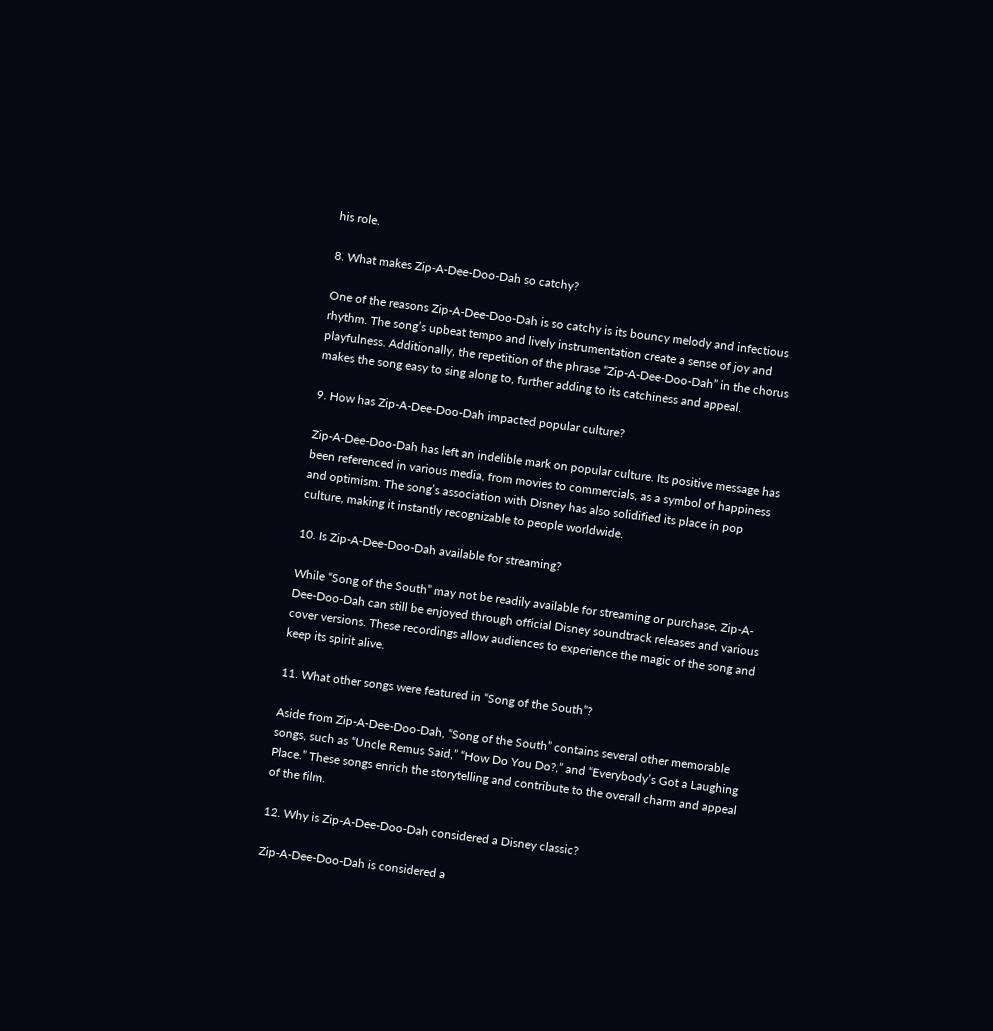his role.

8. What makes Zip-A-Dee-Doo-Dah so catchy?

One of the reasons Zip-A-Dee-Doo-Dah is so catchy is its bouncy melody and infectious rhythm. The song’s upbeat tempo and lively instrumentation create a sense of joy and playfulness. Additionally, the repetition of the phrase “Zip-A-Dee-Doo-Dah” in the chorus makes the song easy to sing along to, further adding to its catchiness and appeal.

9. How has Zip-A-Dee-Doo-Dah impacted popular culture?

Zip-A-Dee-Doo-Dah has left an indelible mark on popular culture. Its positive message has been referenced in various media, from movies to commercials, as a symbol of happiness and optimism. The song’s association with Disney has also solidified its place in pop culture, making it instantly recognizable to people worldwide.

10. Is Zip-A-Dee-Doo-Dah available for streaming?

While “Song of the South” may not be readily available for streaming or purchase, Zip-A-Dee-Doo-Dah can still be enjoyed through official Disney soundtrack releases and various cover versions. These recordings allow audiences to experience the magic of the song and keep its spirit alive.

11. What other songs were featured in “Song of the South”?

Aside from Zip-A-Dee-Doo-Dah, “Song of the South” contains several other memorable songs, such as “Uncle Remus Said,” “How Do You Do?,” and “Everybody’s Got a Laughing Place.” These songs enrich the storytelling and contribute to the overall charm and appeal of the film.

12. Why is Zip-A-Dee-Doo-Dah considered a Disney classic?

Zip-A-Dee-Doo-Dah is considered a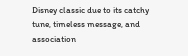Disney classic due to its catchy tune, timeless message, and association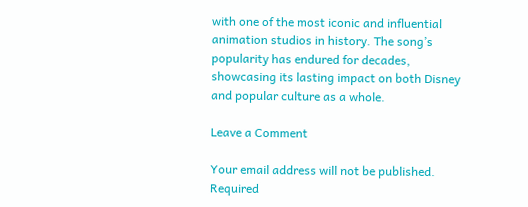with one of the most iconic and influential animation studios in history. The song’s popularity has endured for decades, showcasing its lasting impact on both Disney and popular culture as a whole.

Leave a Comment

Your email address will not be published. Required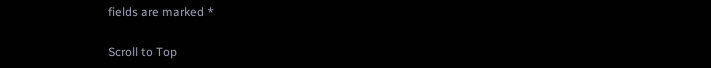fields are marked *

Scroll to Top